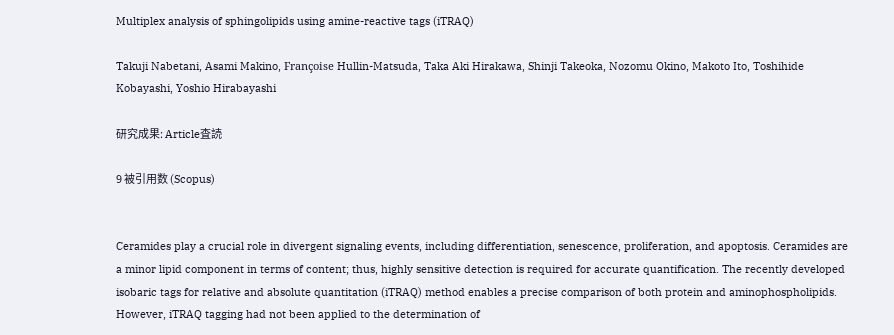Multiplex analysis of sphingolipids using amine-reactive tags (iTRAQ)

Takuji Nabetani, Asami Makino, Françoise Hullin-Matsuda, Taka Aki Hirakawa, Shinji Takeoka, Nozomu Okino, Makoto Ito, Toshihide Kobayashi, Yoshio Hirabayashi

研究成果: Article査読

9 被引用数 (Scopus)


Ceramides play a crucial role in divergent signaling events, including differentiation, senescence, proliferation, and apoptosis. Ceramides are a minor lipid component in terms of content; thus, highly sensitive detection is required for accurate quantification. The recently developed isobaric tags for relative and absolute quantitation (iTRAQ) method enables a precise comparison of both protein and aminophospholipids. However, iTRAQ tagging had not been applied to the determination of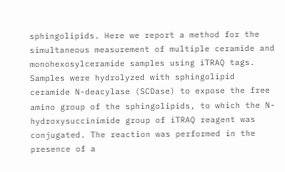sphingolipids. Here we report a method for the simultaneous measurement of multiple ceramide and monohexosylceramide samples using iTRAQ tags. Samples were hydrolyzed with sphingolipid ceramide N-deacylase (SCDase) to expose the free amino group of the sphingolipids, to which the N-hydroxysuccinimide group of iTRAQ reagent was conjugated. The reaction was performed in the presence of a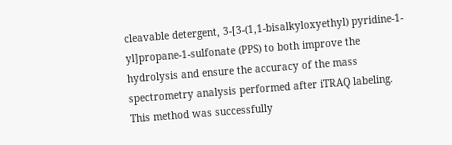cleavable detergent, 3-[3-(1,1-bisalkyloxyethyl) pyridine-1-yl]propane-1-sulfonate (PPS) to both improve the hydrolysis and ensure the accuracy of the mass spectrometry analysis performed after iTRAQ labeling. This method was successfully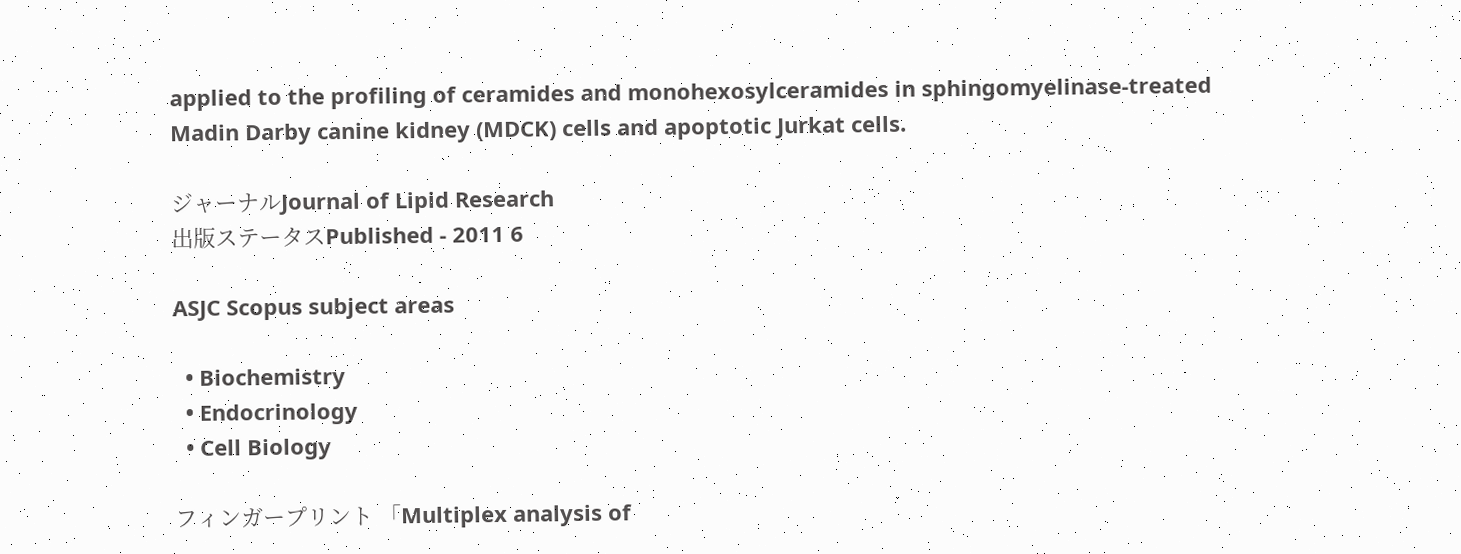applied to the profiling of ceramides and monohexosylceramides in sphingomyelinase-treated Madin Darby canine kidney (MDCK) cells and apoptotic Jurkat cells.

ジャーナルJournal of Lipid Research
出版ステータスPublished - 2011 6

ASJC Scopus subject areas

  • Biochemistry
  • Endocrinology
  • Cell Biology

フィンガープリント 「Multiplex analysis of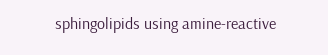sphingolipids using amine-reactive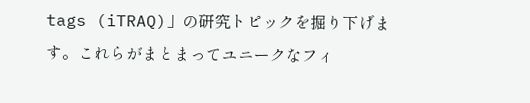tags (iTRAQ)」の研究トピックを掘り下げます。これらがまとまってユニークなフィ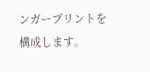ンガープリントを構成します。